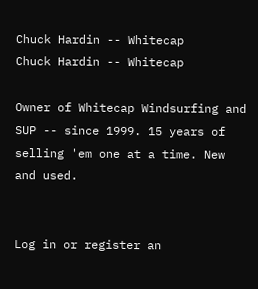Chuck Hardin -- Whitecap
Chuck Hardin -- Whitecap

Owner of Whitecap Windsurfing and SUP -- since 1999. 15 years of selling 'em one at a time. New and used.


Log in or register an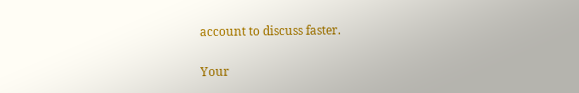account to discuss faster.

Your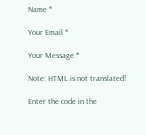Name *

Your Email *

Your Message *

Note: HTML is not translated!

Enter the code in the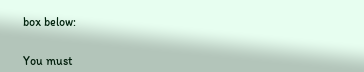box below:


You must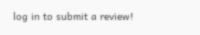log in to submit a review!